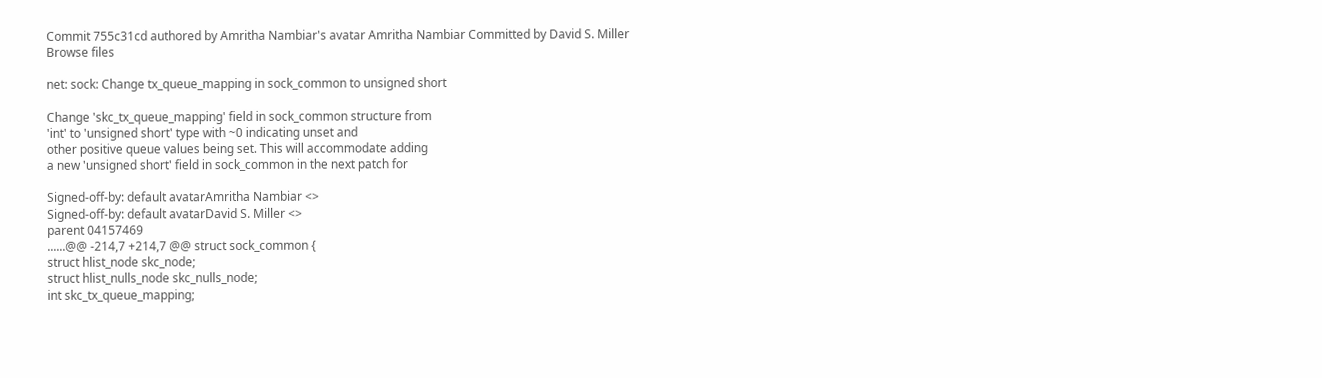Commit 755c31cd authored by Amritha Nambiar's avatar Amritha Nambiar Committed by David S. Miller
Browse files

net: sock: Change tx_queue_mapping in sock_common to unsigned short

Change 'skc_tx_queue_mapping' field in sock_common structure from
'int' to 'unsigned short' type with ~0 indicating unset and
other positive queue values being set. This will accommodate adding
a new 'unsigned short' field in sock_common in the next patch for

Signed-off-by: default avatarAmritha Nambiar <>
Signed-off-by: default avatarDavid S. Miller <>
parent 04157469
......@@ -214,7 +214,7 @@ struct sock_common {
struct hlist_node skc_node;
struct hlist_nulls_node skc_nulls_node;
int skc_tx_queue_mapping;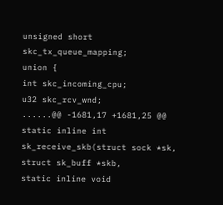unsigned short skc_tx_queue_mapping;
union {
int skc_incoming_cpu;
u32 skc_rcv_wnd;
......@@ -1681,17 +1681,25 @@ static inline int sk_receive_skb(struct sock *sk, struct sk_buff *skb,
static inline void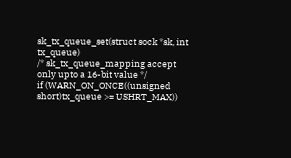sk_tx_queue_set(struct sock *sk, int tx_queue)
/* sk_tx_queue_mapping accept only upto a 16-bit value */
if (WARN_ON_ONCE((unsigned short)tx_queue >= USHRT_MAX))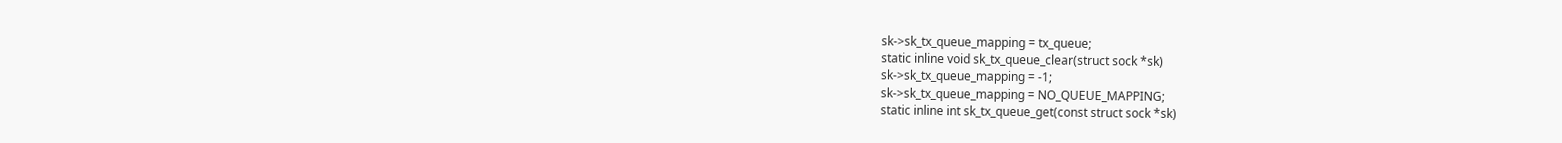sk->sk_tx_queue_mapping = tx_queue;
static inline void sk_tx_queue_clear(struct sock *sk)
sk->sk_tx_queue_mapping = -1;
sk->sk_tx_queue_mapping = NO_QUEUE_MAPPING;
static inline int sk_tx_queue_get(const struct sock *sk)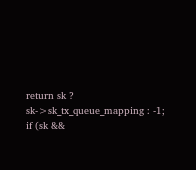return sk ? sk->sk_tx_queue_mapping : -1;
if (sk &&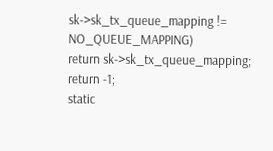sk->sk_tx_queue_mapping != NO_QUEUE_MAPPING)
return sk->sk_tx_queue_mapping;
return -1;
static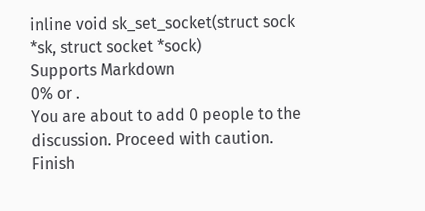inline void sk_set_socket(struct sock *sk, struct socket *sock)
Supports Markdown
0% or .
You are about to add 0 people to the discussion. Proceed with caution.
Finish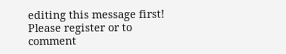editing this message first!
Please register or to comment